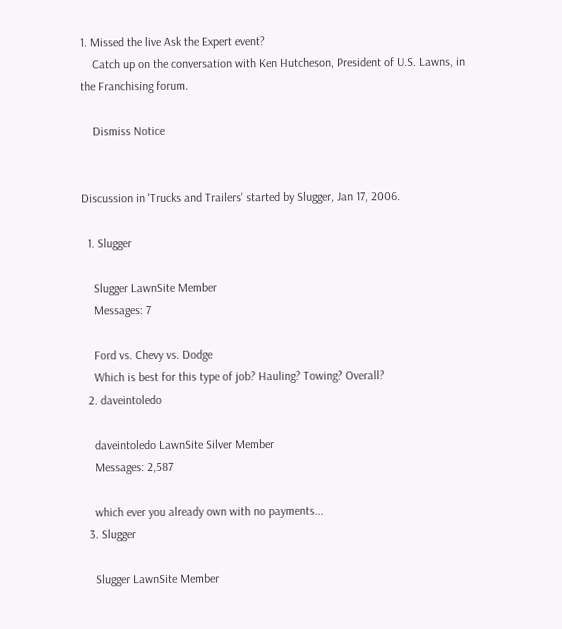1. Missed the live Ask the Expert event?
    Catch up on the conversation with Ken Hutcheson, President of U.S. Lawns, in the Franchising forum.

    Dismiss Notice


Discussion in 'Trucks and Trailers' started by Slugger, Jan 17, 2006.

  1. Slugger

    Slugger LawnSite Member
    Messages: 7

    Ford vs. Chevy vs. Dodge
    Which is best for this type of job? Hauling? Towing? Overall?
  2. daveintoledo

    daveintoledo LawnSite Silver Member
    Messages: 2,587

    which ever you already own with no payments...
  3. Slugger

    Slugger LawnSite Member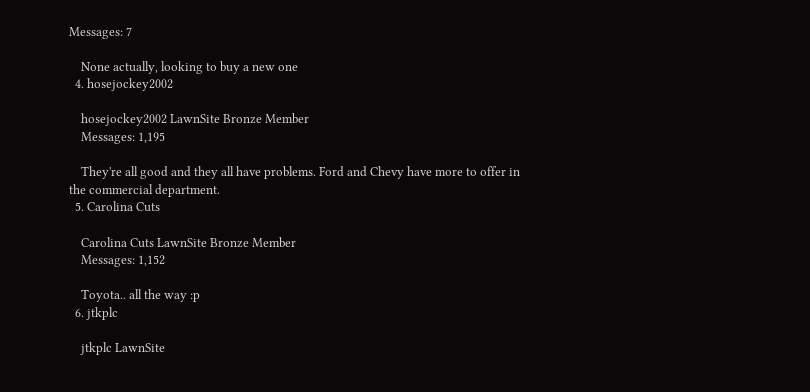Messages: 7

    None actually, looking to buy a new one
  4. hosejockey2002

    hosejockey2002 LawnSite Bronze Member
    Messages: 1,195

    They're all good and they all have problems. Ford and Chevy have more to offer in the commercial department.
  5. Carolina Cuts

    Carolina Cuts LawnSite Bronze Member
    Messages: 1,152

    Toyota.. all the way :p
  6. jtkplc

    jtkplc LawnSite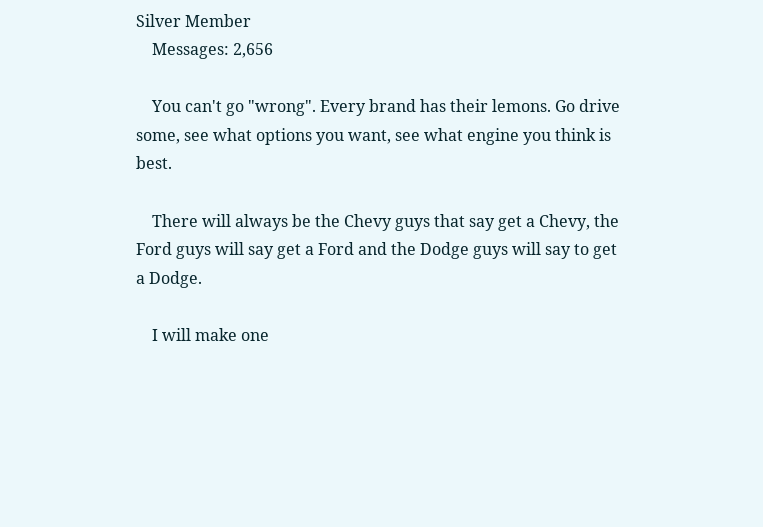Silver Member
    Messages: 2,656

    You can't go "wrong". Every brand has their lemons. Go drive some, see what options you want, see what engine you think is best.

    There will always be the Chevy guys that say get a Chevy, the Ford guys will say get a Ford and the Dodge guys will say to get a Dodge.

    I will make one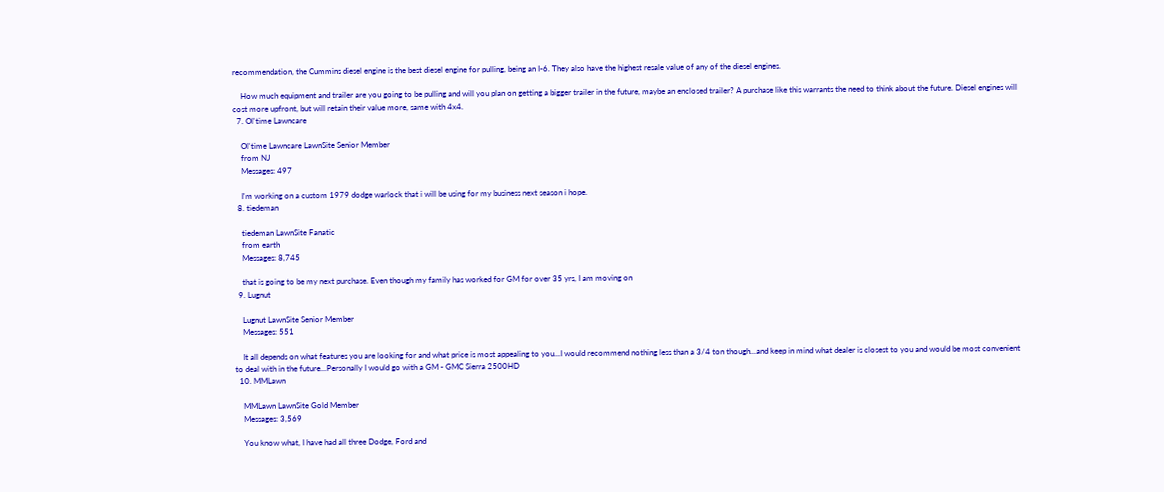recommendation, the Cummins diesel engine is the best diesel engine for pulling, being an I-6. They also have the highest resale value of any of the diesel engines.

    How much equipment and trailer are you going to be pulling and will you plan on getting a bigger trailer in the future, maybe an enclosed trailer? A purchase like this warrants the need to think about the future. Diesel engines will cost more upfront, but will retain their value more, same with 4x4.
  7. Ol'time Lawncare

    Ol'time Lawncare LawnSite Senior Member
    from NJ
    Messages: 497

    I'm working on a custom 1979 dodge warlock that i will be using for my business next season i hope.
  8. tiedeman

    tiedeman LawnSite Fanatic
    from earth
    Messages: 8,745

    that is going to be my next purchase. Even though my family has worked for GM for over 35 yrs, I am moving on
  9. Lugnut

    Lugnut LawnSite Senior Member
    Messages: 551

    It all depends on what features you are looking for and what price is most appealing to you...I would recommend nothing less than a 3/4 ton though...and keep in mind what dealer is closest to you and would be most convenient to deal with in the future...Personally I would go with a GM - GMC Sierra 2500HD
  10. MMLawn

    MMLawn LawnSite Gold Member
    Messages: 3,569

    You know what, I have had all three Dodge, Ford and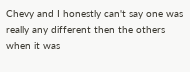Chevy and I honestly can't say one was really any different then the others when it was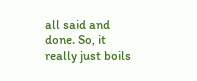all said and done. So, it really just boils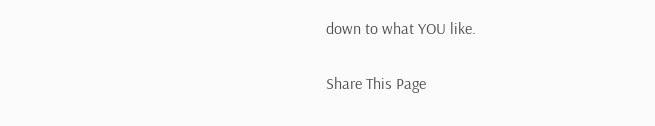down to what YOU like.

Share This Page